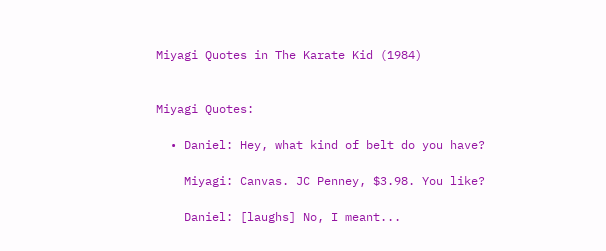Miyagi Quotes in The Karate Kid (1984)


Miyagi Quotes:

  • Daniel: Hey, what kind of belt do you have?

    Miyagi: Canvas. JC Penney, $3.98. You like?

    Daniel: [laughs] No, I meant...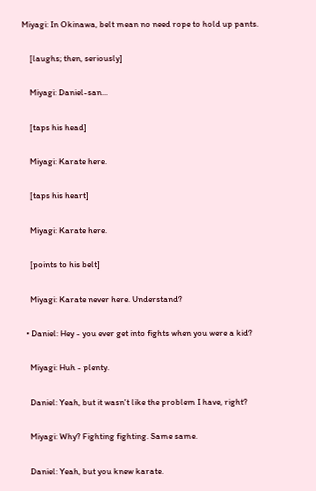Miyagi: In Okinawa, belt mean no need rope to hold up pants.

    [laughs; then, seriously]

    Miyagi: Daniel-san...

    [taps his head]

    Miyagi: Karate here.

    [taps his heart]

    Miyagi: Karate here.

    [points to his belt]

    Miyagi: Karate never here. Understand?

  • Daniel: Hey - you ever get into fights when you were a kid?

    Miyagi: Huh - plenty.

    Daniel: Yeah, but it wasn't like the problem I have, right?

    Miyagi: Why? Fighting fighting. Same same.

    Daniel: Yeah, but you knew karate.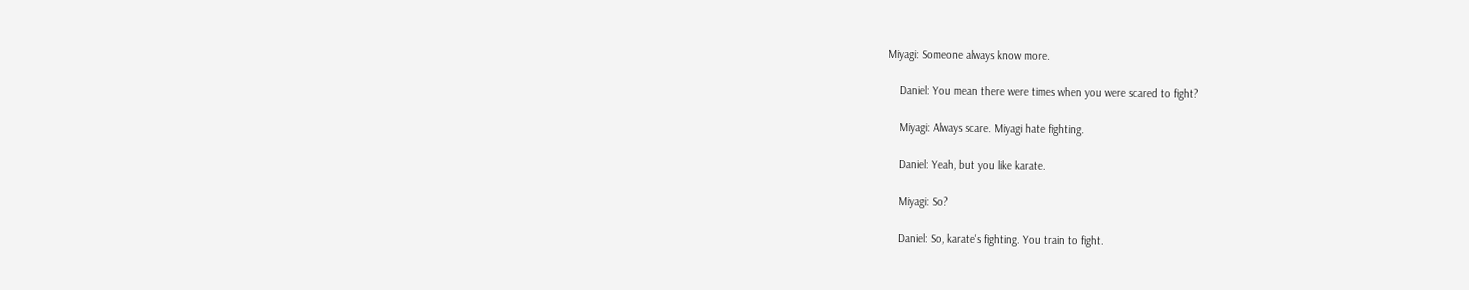Miyagi: Someone always know more.

    Daniel: You mean there were times when you were scared to fight?

    Miyagi: Always scare. Miyagi hate fighting.

    Daniel: Yeah, but you like karate.

    Miyagi: So?

    Daniel: So, karate's fighting. You train to fight.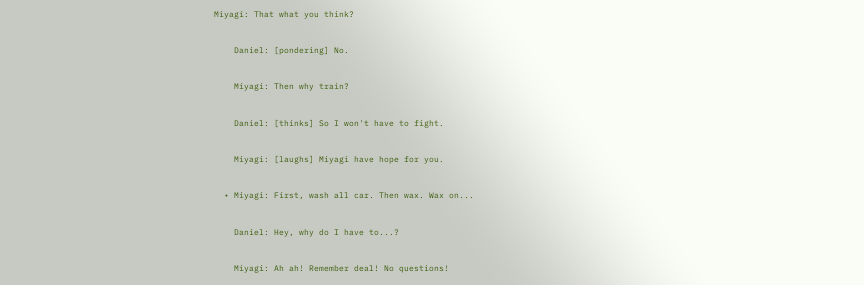Miyagi: That what you think?

    Daniel: [pondering] No.

    Miyagi: Then why train?

    Daniel: [thinks] So I won't have to fight.

    Miyagi: [laughs] Miyagi have hope for you.

  • Miyagi: First, wash all car. Then wax. Wax on...

    Daniel: Hey, why do I have to...?

    Miyagi: Ah ah! Remember deal! No questions!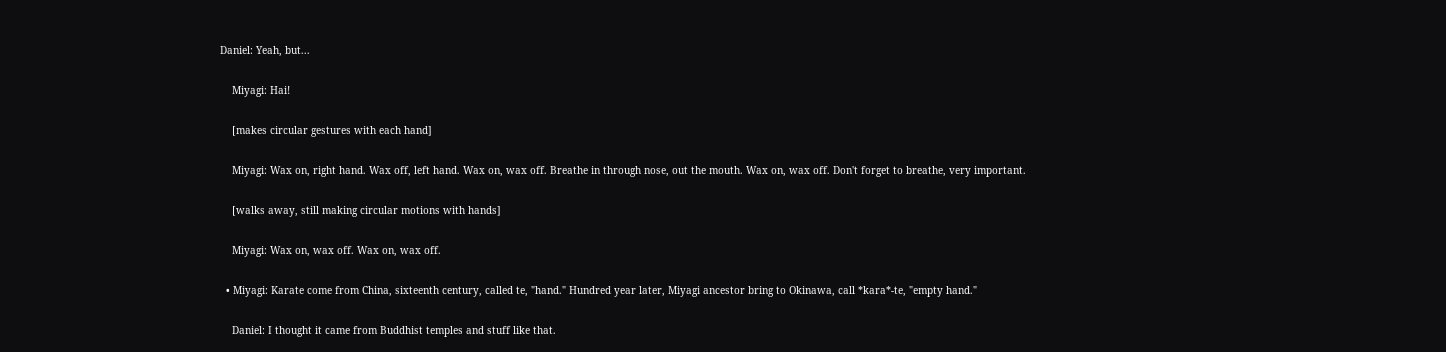Daniel: Yeah, but...

    Miyagi: Hai!

    [makes circular gestures with each hand]

    Miyagi: Wax on, right hand. Wax off, left hand. Wax on, wax off. Breathe in through nose, out the mouth. Wax on, wax off. Don't forget to breathe, very important.

    [walks away, still making circular motions with hands]

    Miyagi: Wax on, wax off. Wax on, wax off.

  • Miyagi: Karate come from China, sixteenth century, called te, "hand." Hundred year later, Miyagi ancestor bring to Okinawa, call *kara*-te, "empty hand."

    Daniel: I thought it came from Buddhist temples and stuff like that.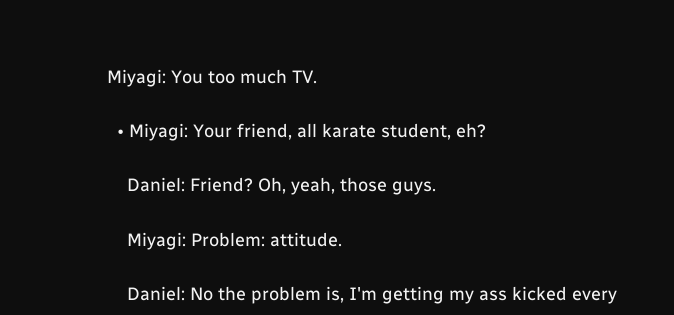Miyagi: You too much TV.

  • Miyagi: Your friend, all karate student, eh?

    Daniel: Friend? Oh, yeah, those guys.

    Miyagi: Problem: attitude.

    Daniel: No the problem is, I'm getting my ass kicked every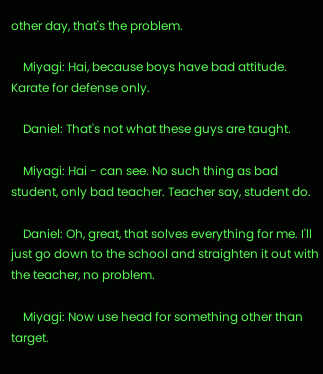other day, that's the problem.

    Miyagi: Hai, because boys have bad attitude. Karate for defense only.

    Daniel: That's not what these guys are taught.

    Miyagi: Hai - can see. No such thing as bad student, only bad teacher. Teacher say, student do.

    Daniel: Oh, great, that solves everything for me. I'll just go down to the school and straighten it out with the teacher, no problem.

    Miyagi: Now use head for something other than target.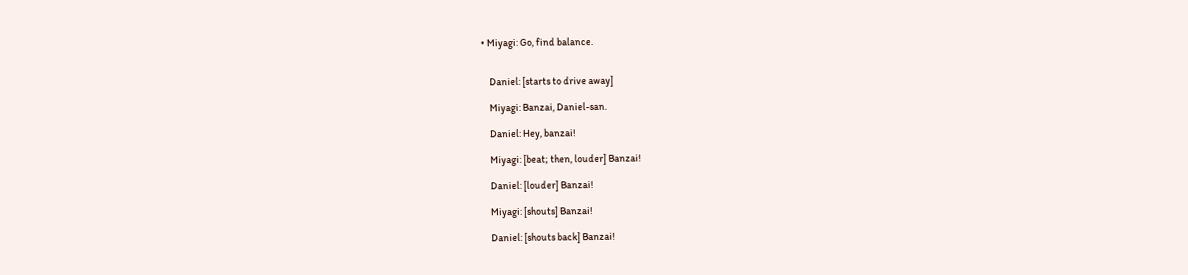• Miyagi: Go, find balance.


    Daniel: [starts to drive away]

    Miyagi: Banzai, Daniel-san.

    Daniel: Hey, banzai!

    Miyagi: [beat; then, louder] Banzai!

    Daniel: [louder] Banzai!

    Miyagi: [shouts] Banzai!

    Daniel: [shouts back] Banzai!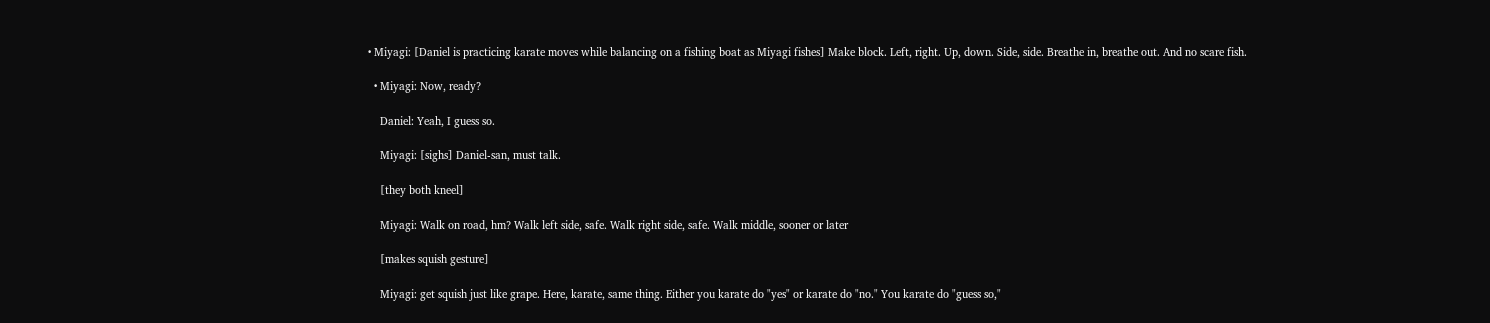• Miyagi: [Daniel is practicing karate moves while balancing on a fishing boat as Miyagi fishes] Make block. Left, right. Up, down. Side, side. Breathe in, breathe out. And no scare fish.

  • Miyagi: Now, ready?

    Daniel: Yeah, I guess so.

    Miyagi: [sighs] Daniel-san, must talk.

    [they both kneel]

    Miyagi: Walk on road, hm? Walk left side, safe. Walk right side, safe. Walk middle, sooner or later

    [makes squish gesture]

    Miyagi: get squish just like grape. Here, karate, same thing. Either you karate do "yes" or karate do "no." You karate do "guess so,"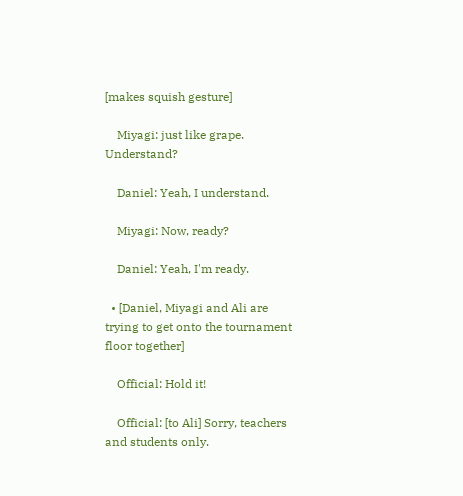[makes squish gesture]

    Miyagi: just like grape. Understand?

    Daniel: Yeah, I understand.

    Miyagi: Now, ready?

    Daniel: Yeah, I'm ready.

  • [Daniel, Miyagi and Ali are trying to get onto the tournament floor together]

    Official: Hold it!

    Official: [to Ali] Sorry, teachers and students only.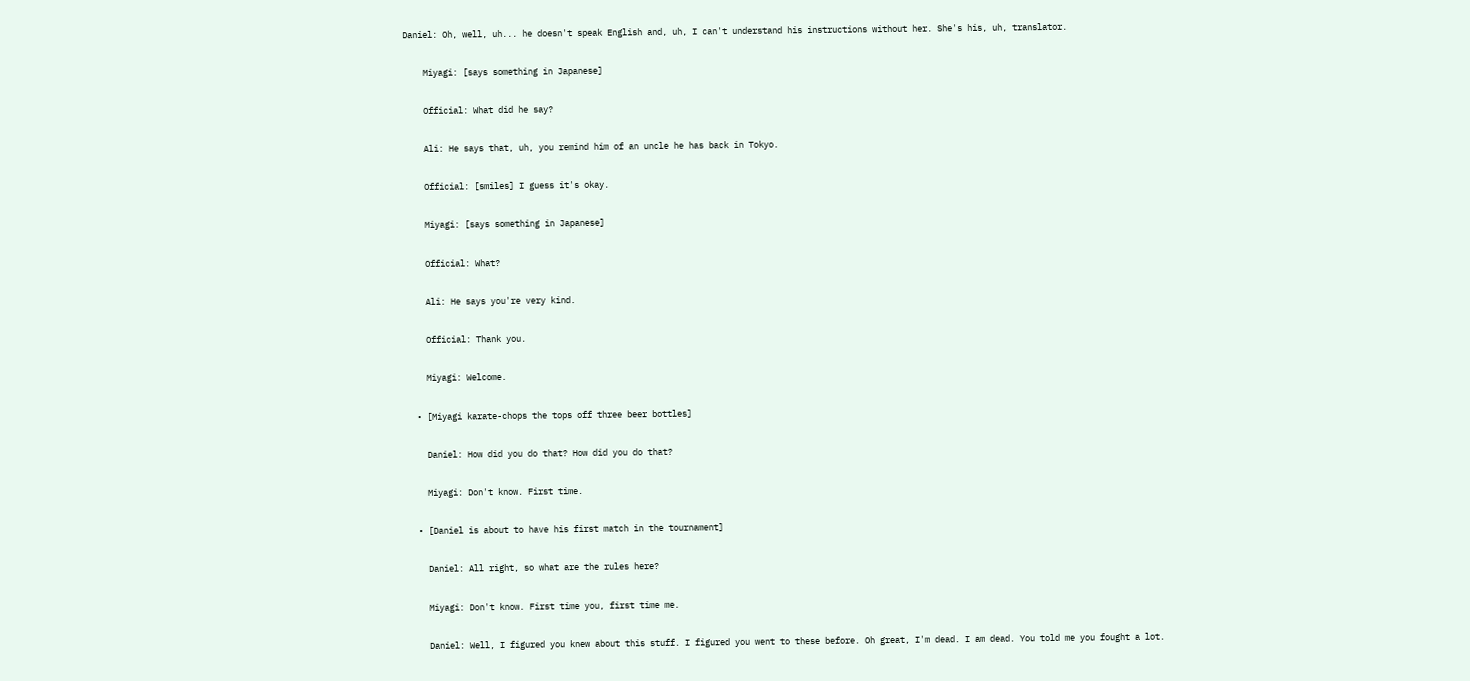Daniel: Oh, well, uh... he doesn't speak English and, uh, I can't understand his instructions without her. She's his, uh, translator.

    Miyagi: [says something in Japanese]

    Official: What did he say?

    Ali: He says that, uh, you remind him of an uncle he has back in Tokyo.

    Official: [smiles] I guess it's okay.

    Miyagi: [says something in Japanese]

    Official: What?

    Ali: He says you're very kind.

    Official: Thank you.

    Miyagi: Welcome.

  • [Miyagi karate-chops the tops off three beer bottles]

    Daniel: How did you do that? How did you do that?

    Miyagi: Don't know. First time.

  • [Daniel is about to have his first match in the tournament]

    Daniel: All right, so what are the rules here?

    Miyagi: Don't know. First time you, first time me.

    Daniel: Well, I figured you knew about this stuff. I figured you went to these before. Oh great, I'm dead. I am dead. You told me you fought a lot.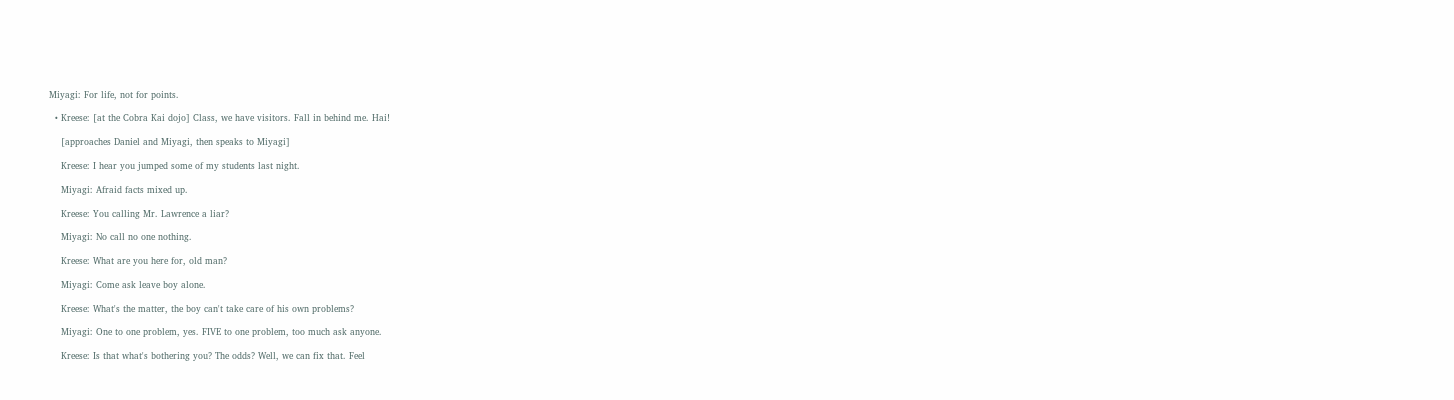Miyagi: For life, not for points.

  • Kreese: [at the Cobra Kai dojo] Class, we have visitors. Fall in behind me. Hai!

    [approaches Daniel and Miyagi, then speaks to Miyagi]

    Kreese: I hear you jumped some of my students last night.

    Miyagi: Afraid facts mixed up.

    Kreese: You calling Mr. Lawrence a liar?

    Miyagi: No call no one nothing.

    Kreese: What are you here for, old man?

    Miyagi: Come ask leave boy alone.

    Kreese: What's the matter, the boy can't take care of his own problems?

    Miyagi: One to one problem, yes. FIVE to one problem, too much ask anyone.

    Kreese: Is that what's bothering you? The odds? Well, we can fix that. Feel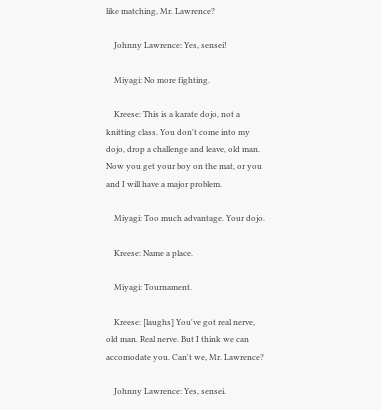like matching, Mr. Lawrence?

    Johnny Lawrence: Yes, sensei!

    Miyagi: No more fighting.

    Kreese: This is a karate dojo, not a knitting class. You don't come into my dojo, drop a challenge and leave, old man. Now you get your boy on the mat, or you and I will have a major problem.

    Miyagi: Too much advantage. Your dojo.

    Kreese: Name a place.

    Miyagi: Tournament.

    Kreese: [laughs] You've got real nerve, old man. Real nerve. But I think we can accomodate you. Can't we, Mr. Lawrence?

    Johnny Lawrence: Yes, sensei.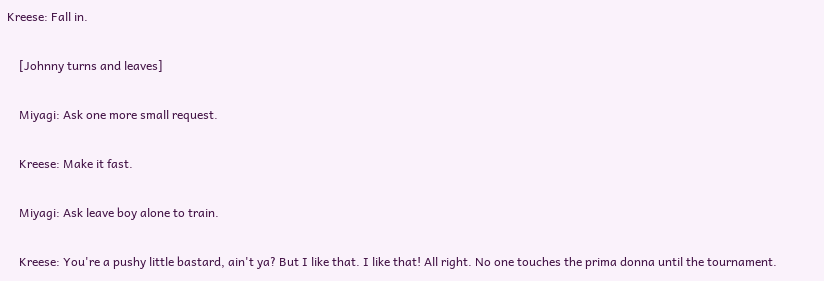Kreese: Fall in.

    [Johnny turns and leaves]

    Miyagi: Ask one more small request.

    Kreese: Make it fast.

    Miyagi: Ask leave boy alone to train.

    Kreese: You're a pushy little bastard, ain't ya? But I like that. I like that! All right. No one touches the prima donna until the tournament.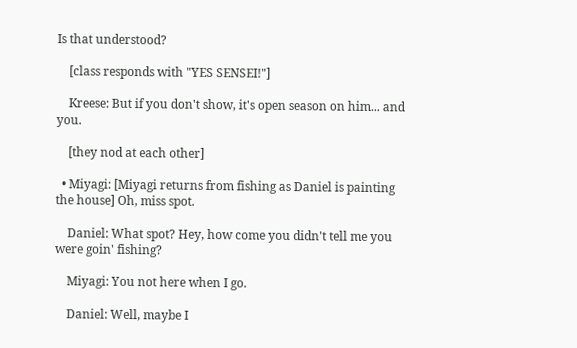Is that understood?

    [class responds with "YES SENSEI!"]

    Kreese: But if you don't show, it's open season on him... and you.

    [they nod at each other]

  • Miyagi: [Miyagi returns from fishing as Daniel is painting the house] Oh, miss spot.

    Daniel: What spot? Hey, how come you didn't tell me you were goin' fishing?

    Miyagi: You not here when I go.

    Daniel: Well, maybe I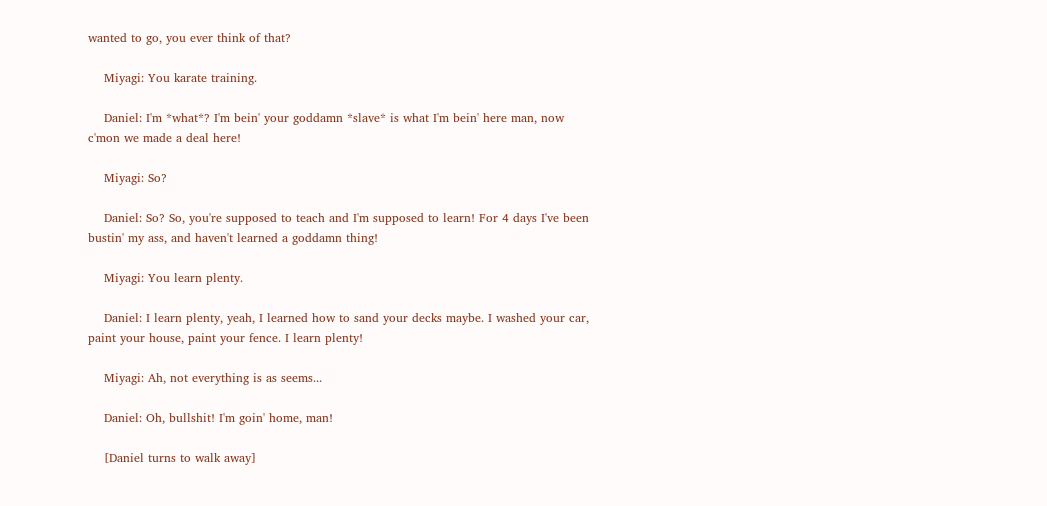wanted to go, you ever think of that?

    Miyagi: You karate training.

    Daniel: I'm *what*? I'm bein' your goddamn *slave* is what I'm bein' here man, now c'mon we made a deal here!

    Miyagi: So?

    Daniel: So? So, you're supposed to teach and I'm supposed to learn! For 4 days I've been bustin' my ass, and haven't learned a goddamn thing!

    Miyagi: You learn plenty.

    Daniel: I learn plenty, yeah, I learned how to sand your decks maybe. I washed your car, paint your house, paint your fence. I learn plenty!

    Miyagi: Ah, not everything is as seems...

    Daniel: Oh, bullshit! I'm goin' home, man!

    [Daniel turns to walk away]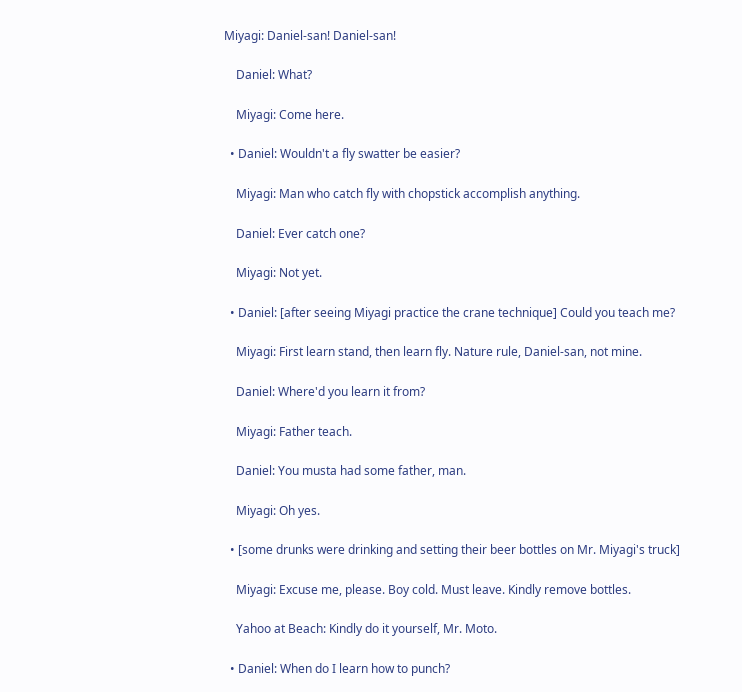Miyagi: Daniel-san! Daniel-san!

    Daniel: What?

    Miyagi: Come here.

  • Daniel: Wouldn't a fly swatter be easier?

    Miyagi: Man who catch fly with chopstick accomplish anything.

    Daniel: Ever catch one?

    Miyagi: Not yet.

  • Daniel: [after seeing Miyagi practice the crane technique] Could you teach me?

    Miyagi: First learn stand, then learn fly. Nature rule, Daniel-san, not mine.

    Daniel: Where'd you learn it from?

    Miyagi: Father teach.

    Daniel: You musta had some father, man.

    Miyagi: Oh yes.

  • [some drunks were drinking and setting their beer bottles on Mr. Miyagi's truck]

    Miyagi: Excuse me, please. Boy cold. Must leave. Kindly remove bottles.

    Yahoo at Beach: Kindly do it yourself, Mr. Moto.

  • Daniel: When do I learn how to punch?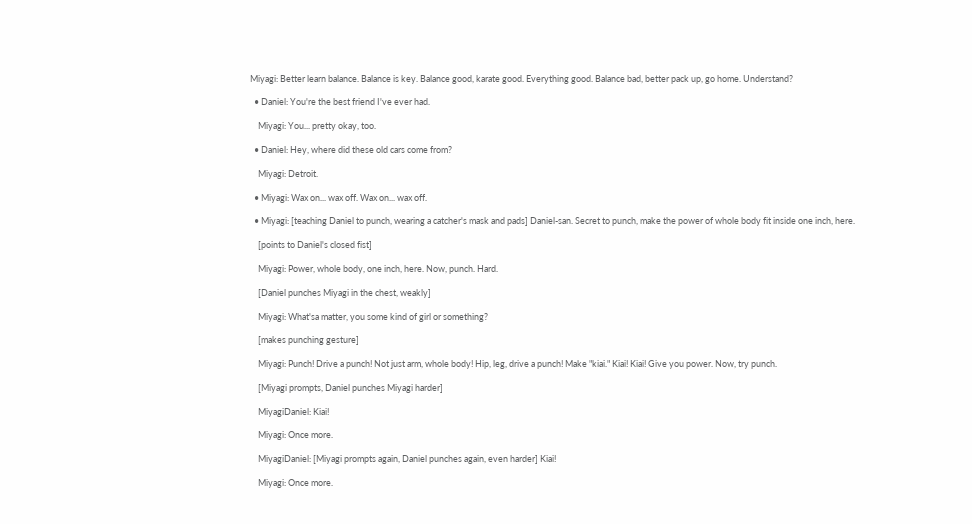Miyagi: Better learn balance. Balance is key. Balance good, karate good. Everything good. Balance bad, better pack up, go home. Understand?

  • Daniel: You're the best friend I've ever had.

    Miyagi: You... pretty okay, too.

  • Daniel: Hey, where did these old cars come from?

    Miyagi: Detroit.

  • Miyagi: Wax on... wax off. Wax on... wax off.

  • Miyagi: [teaching Daniel to punch, wearing a catcher's mask and pads] Daniel-san. Secret to punch, make the power of whole body fit inside one inch, here.

    [points to Daniel's closed fist]

    Miyagi: Power, whole body, one inch, here. Now, punch. Hard.

    [Daniel punches Miyagi in the chest, weakly]

    Miyagi: What'sa matter, you some kind of girl or something?

    [makes punching gesture]

    Miyagi: Punch! Drive a punch! Not just arm, whole body! Hip, leg, drive a punch! Make "kiai." Kiai! Kiai! Give you power. Now, try punch.

    [Miyagi prompts, Daniel punches Miyagi harder]

    MiyagiDaniel: Kiai!

    Miyagi: Once more.

    MiyagiDaniel: [Miyagi prompts again, Daniel punches again, even harder] Kiai!

    Miyagi: Once more.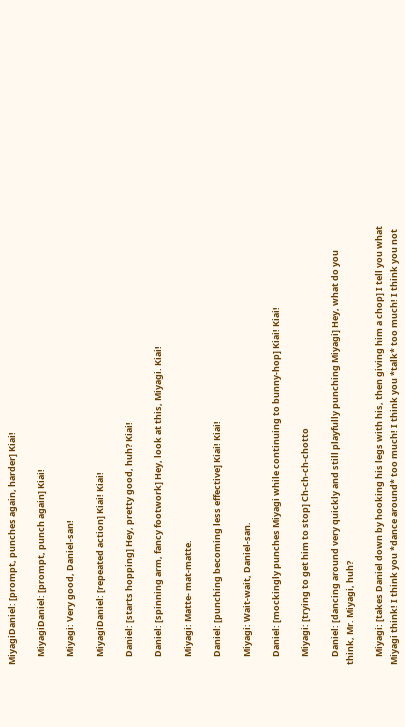MiyagiDaniel: [prompt, punches again, harder] Kiai!

    MiyagiDaniel: [prompt, punch again] Kiai!

    Miyagi: Very good, Daniel-san!

    MiyagiDaniel: [repeated action] Kiai! Kiai!

    Daniel: [starts hopping] Hey, pretty good, huh? Kiai!

    Daniel: [spinning arm, fancy footwork] Hey, look at this, Miyagi. Kiai!

    Miyagi: Matte- mat-matte.

    Daniel: [punching becoming less effective] Kiai! Kiai!

    Miyagi: Wait-wait, Daniel-san.

    Daniel: [mockingly punches Miyagi while continuing to bunny-hop] Kiai! Kiai!

    Miyagi: [trying to get him to stop] Ch-ch-ch-chotto

    Daniel: [dancing around very quickly and still playfully punching Miyagi] Hey, what do you think, Mr. Miyagi, huh?

    Miyagi: [takes Daniel down by hooking his legs with his, then giving him a chop] I tell you what Miyagi think! I think you *dance around* too much! I think you *talk* too much! I think you not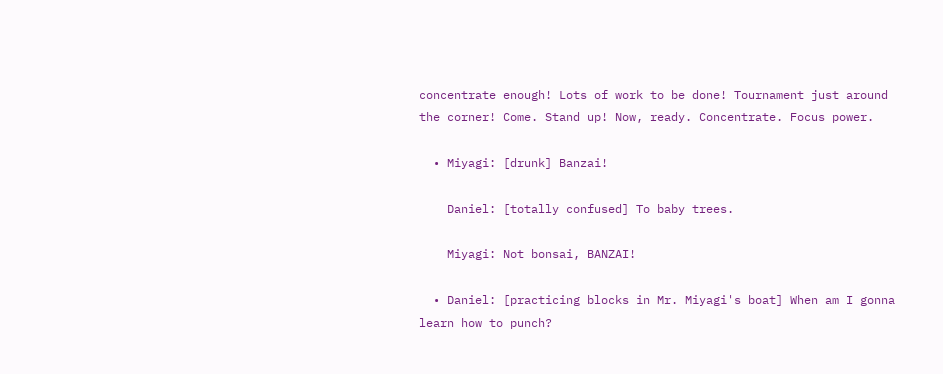concentrate enough! Lots of work to be done! Tournament just around the corner! Come. Stand up! Now, ready. Concentrate. Focus power.

  • Miyagi: [drunk] Banzai!

    Daniel: [totally confused] To baby trees.

    Miyagi: Not bonsai, BANZAI!

  • Daniel: [practicing blocks in Mr. Miyagi's boat] When am I gonna learn how to punch?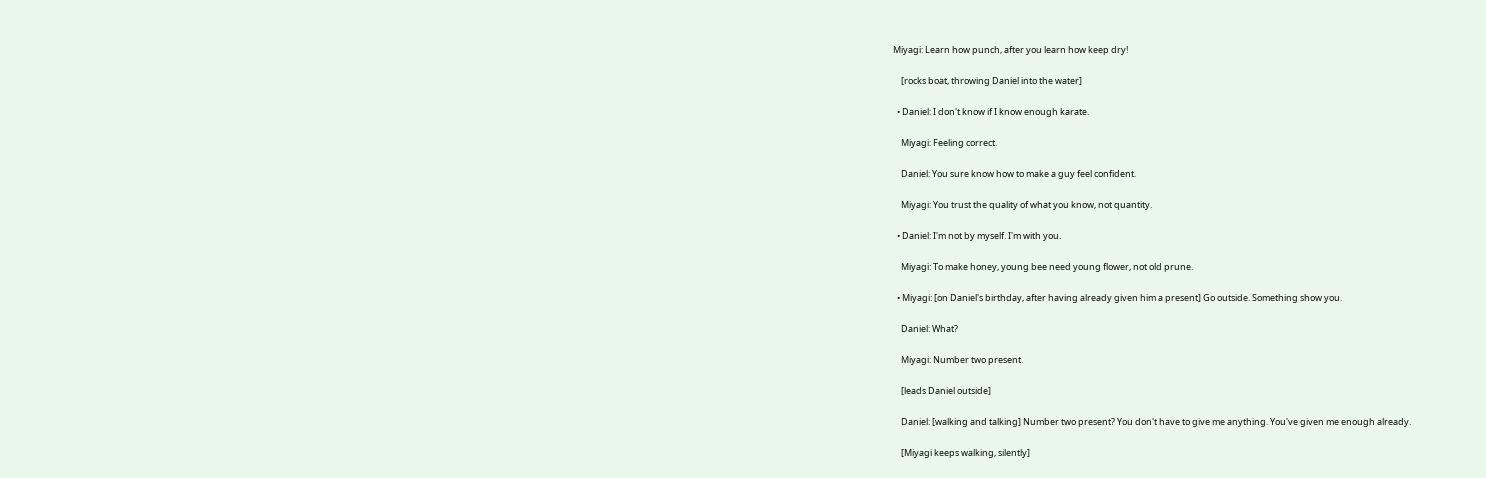Miyagi: Learn how punch, after you learn how keep dry!

    [rocks boat, throwing Daniel into the water]

  • Daniel: I don't know if I know enough karate.

    Miyagi: Feeling correct.

    Daniel: You sure know how to make a guy feel confident.

    Miyagi: You trust the quality of what you know, not quantity.

  • Daniel: I'm not by myself. I'm with you.

    Miyagi: To make honey, young bee need young flower, not old prune.

  • Miyagi: [on Daniel's birthday, after having already given him a present] Go outside. Something show you.

    Daniel: What?

    Miyagi: Number two present.

    [leads Daniel outside]

    Daniel: [walking and talking] Number two present? You don't have to give me anything. You've given me enough already.

    [Miyagi keeps walking, silently]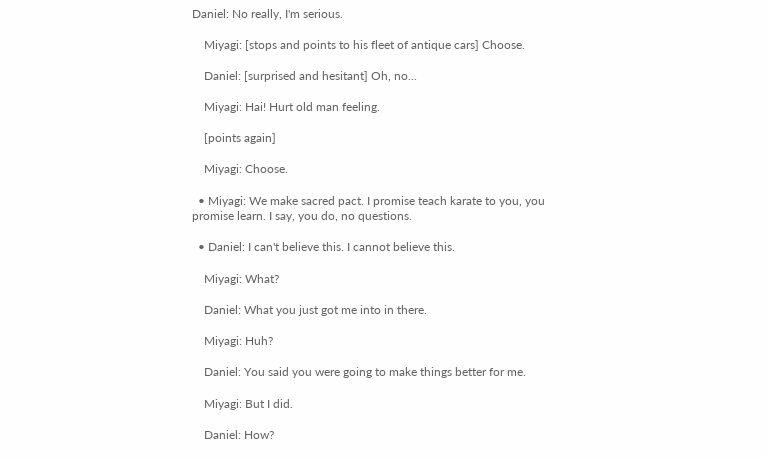Daniel: No really, I'm serious.

    Miyagi: [stops and points to his fleet of antique cars] Choose.

    Daniel: [surprised and hesitant] Oh, no...

    Miyagi: Hai! Hurt old man feeling.

    [points again]

    Miyagi: Choose.

  • Miyagi: We make sacred pact. I promise teach karate to you, you promise learn. I say, you do, no questions.

  • Daniel: I can't believe this. I cannot believe this.

    Miyagi: What?

    Daniel: What you just got me into in there.

    Miyagi: Huh?

    Daniel: You said you were going to make things better for me.

    Miyagi: But I did.

    Daniel: How?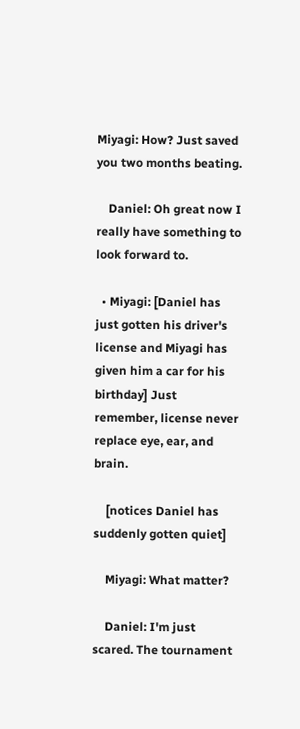Miyagi: How? Just saved you two months beating.

    Daniel: Oh great now I really have something to look forward to.

  • Miyagi: [Daniel has just gotten his driver's license and Miyagi has given him a car for his birthday] Just remember, license never replace eye, ear, and brain.

    [notices Daniel has suddenly gotten quiet]

    Miyagi: What matter?

    Daniel: I'm just scared. The tournament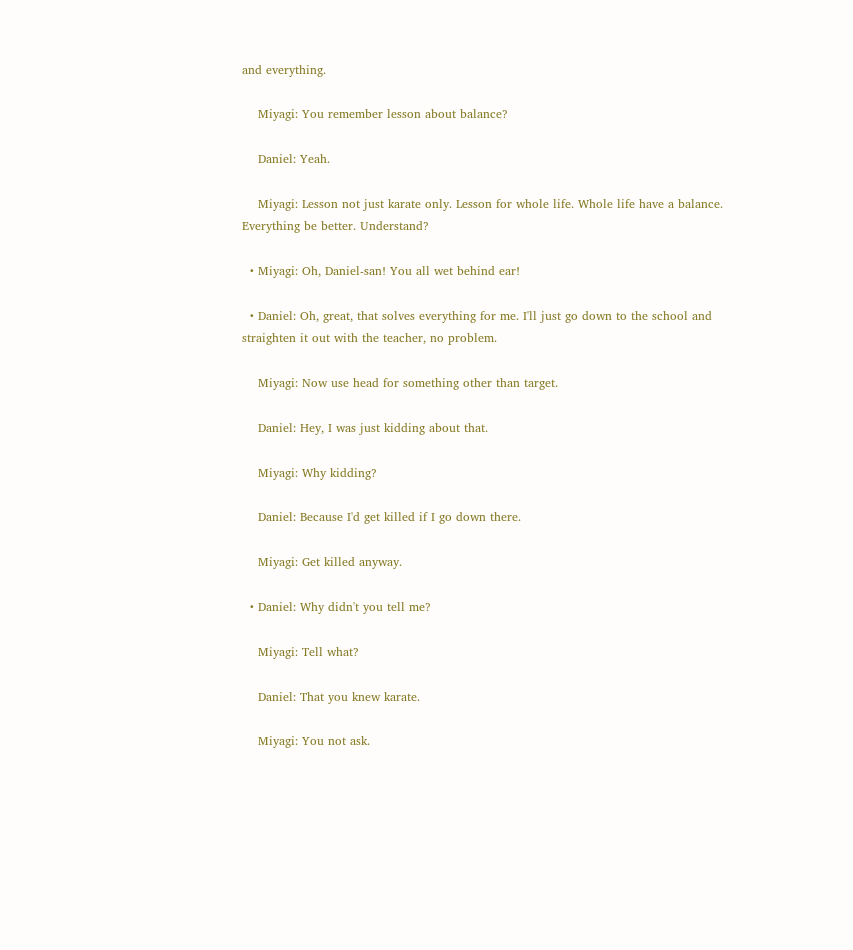and everything.

    Miyagi: You remember lesson about balance?

    Daniel: Yeah.

    Miyagi: Lesson not just karate only. Lesson for whole life. Whole life have a balance. Everything be better. Understand?

  • Miyagi: Oh, Daniel-san! You all wet behind ear!

  • Daniel: Oh, great, that solves everything for me. I'll just go down to the school and straighten it out with the teacher, no problem.

    Miyagi: Now use head for something other than target.

    Daniel: Hey, I was just kidding about that.

    Miyagi: Why kidding?

    Daniel: Because I'd get killed if I go down there.

    Miyagi: Get killed anyway.

  • Daniel: Why didn't you tell me?

    Miyagi: Tell what?

    Daniel: That you knew karate.

    Miyagi: You not ask.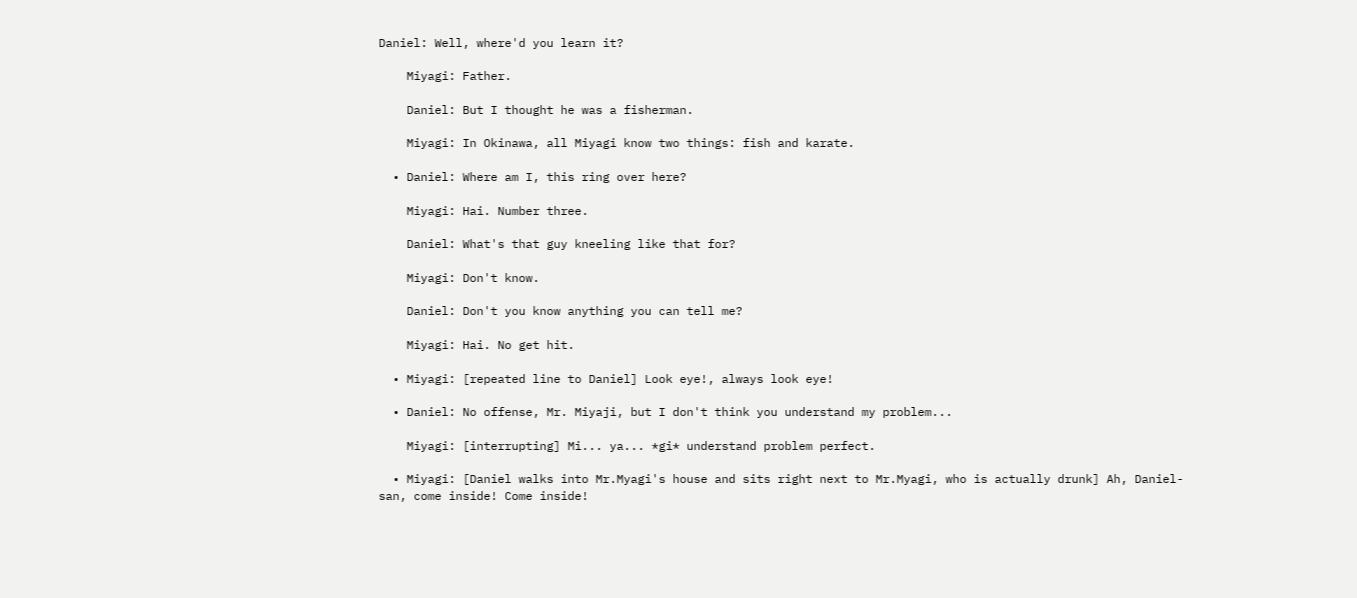Daniel: Well, where'd you learn it?

    Miyagi: Father.

    Daniel: But I thought he was a fisherman.

    Miyagi: In Okinawa, all Miyagi know two things: fish and karate.

  • Daniel: Where am I, this ring over here?

    Miyagi: Hai. Number three.

    Daniel: What's that guy kneeling like that for?

    Miyagi: Don't know.

    Daniel: Don't you know anything you can tell me?

    Miyagi: Hai. No get hit.

  • Miyagi: [repeated line to Daniel] Look eye!, always look eye!

  • Daniel: No offense, Mr. Miyaji, but I don't think you understand my problem...

    Miyagi: [interrupting] Mi... ya... *gi* understand problem perfect.

  • Miyagi: [Daniel walks into Mr.Myagi's house and sits right next to Mr.Myagi, who is actually drunk] Ah, Daniel-san, come inside! Come inside!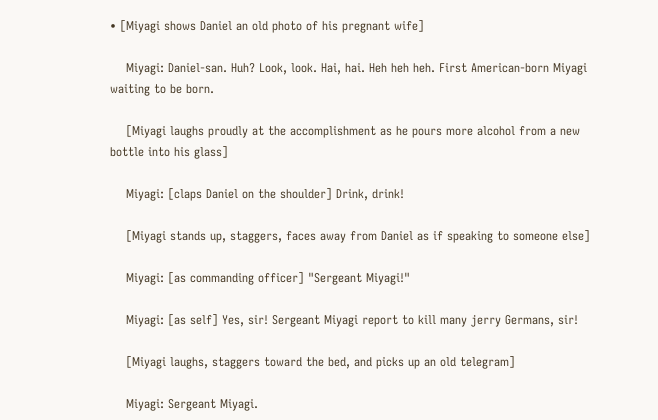• [Miyagi shows Daniel an old photo of his pregnant wife]

    Miyagi: Daniel-san. Huh? Look, look. Hai, hai. Heh heh heh. First American-born Miyagi waiting to be born.

    [Miyagi laughs proudly at the accomplishment as he pours more alcohol from a new bottle into his glass]

    Miyagi: [claps Daniel on the shoulder] Drink, drink!

    [Miyagi stands up, staggers, faces away from Daniel as if speaking to someone else]

    Miyagi: [as commanding officer] "Sergeant Miyagi!"

    Miyagi: [as self] Yes, sir! Sergeant Miyagi report to kill many jerry Germans, sir!

    [Miyagi laughs, staggers toward the bed, and picks up an old telegram]

    Miyagi: Sergeant Miyagi.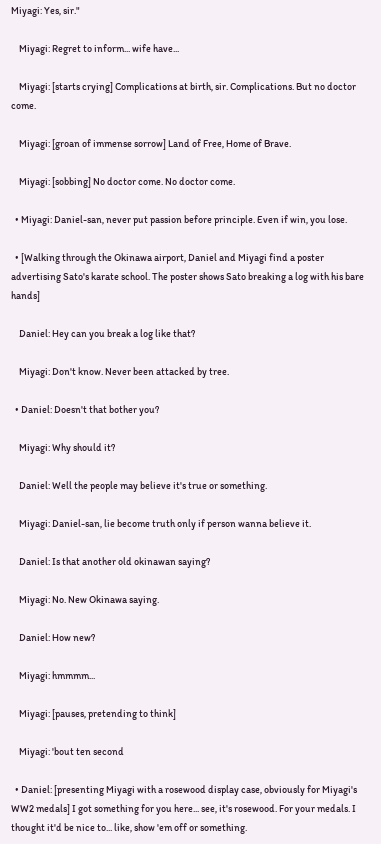Miyagi: Yes, sir."

    Miyagi: Regret to inform... wife have...

    Miyagi: [starts crying] Complications at birth, sir. Complications. But no doctor come.

    Miyagi: [groan of immense sorrow] Land of Free, Home of Brave.

    Miyagi: [sobbing] No doctor come. No doctor come.

  • Miyagi: Daniel-san, never put passion before principle. Even if win, you lose.

  • [Walking through the Okinawa airport, Daniel and Miyagi find a poster advertising Sato's karate school. The poster shows Sato breaking a log with his bare hands]

    Daniel: Hey can you break a log like that?

    Miyagi: Don't know. Never been attacked by tree.

  • Daniel: Doesn't that bother you?

    Miyagi: Why should it?

    Daniel: Well the people may believe it's true or something.

    Miyagi: Daniel-san, lie become truth only if person wanna believe it.

    Daniel: Is that another old okinawan saying?

    Miyagi: No. New Okinawa saying.

    Daniel: How new?

    Miyagi: hmmmm...

    Miyagi: [pauses, pretending to think]

    Miyagi: 'bout ten second

  • Daniel: [presenting Miyagi with a rosewood display case, obviously for Miyagi's WW2 medals] I got something for you here... see, it's rosewood. For your medals. I thought it'd be nice to... like, show 'em off or something.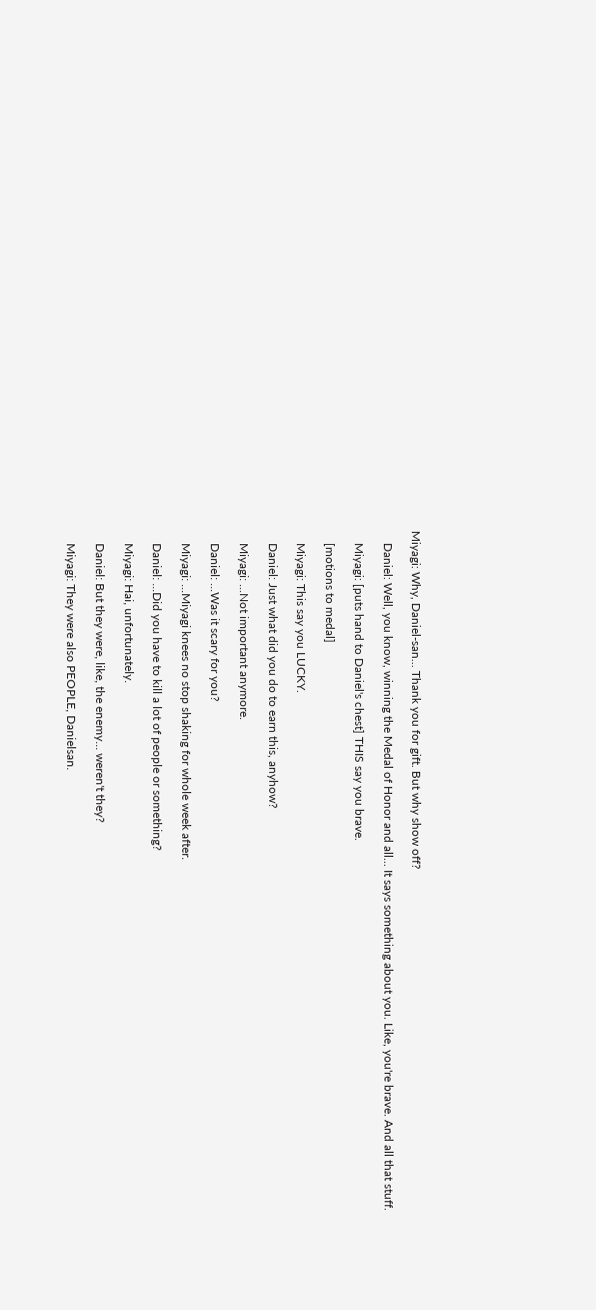Miyagi: Why, Daniel-san... Thank you for gift. But why show off?

    Daniel: Well, you know, winning the Medal of Honor and all... It says something about you. Like, you're brave. And all that stuff.

    Miyagi: [puts hand to Daniel's chest] THIS say you brave.

    [motions to medal]

    Miyagi: This say you LUCKY.

    Daniel: Just what did you do to earn this, anyhow?

    Miyagi: ...Not important anymore.

    Daniel: ...Was it scary for you?

    Miyagi: ...Miyagi knees no stop shaking for whole week after.

    Daniel: ...Did you have to kill a lot of people or something?

    Miyagi: Hai, unfortunately.

    Daniel: But they were, like, the enemy... weren't they?

    Miyagi: They were also PEOPLE, Danielsan.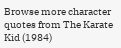Browse more character quotes from The Karate Kid (1984)